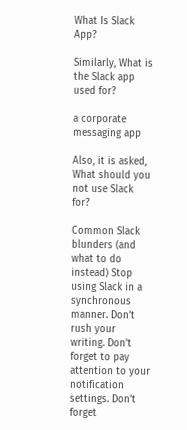What Is Slack App?

Similarly, What is the Slack app used for?

a corporate messaging app

Also, it is asked, What should you not use Slack for?

Common Slack blunders (and what to do instead) Stop using Slack in a synchronous manner. Don’t rush your writing. Don’t forget to pay attention to your notification settings. Don’t forget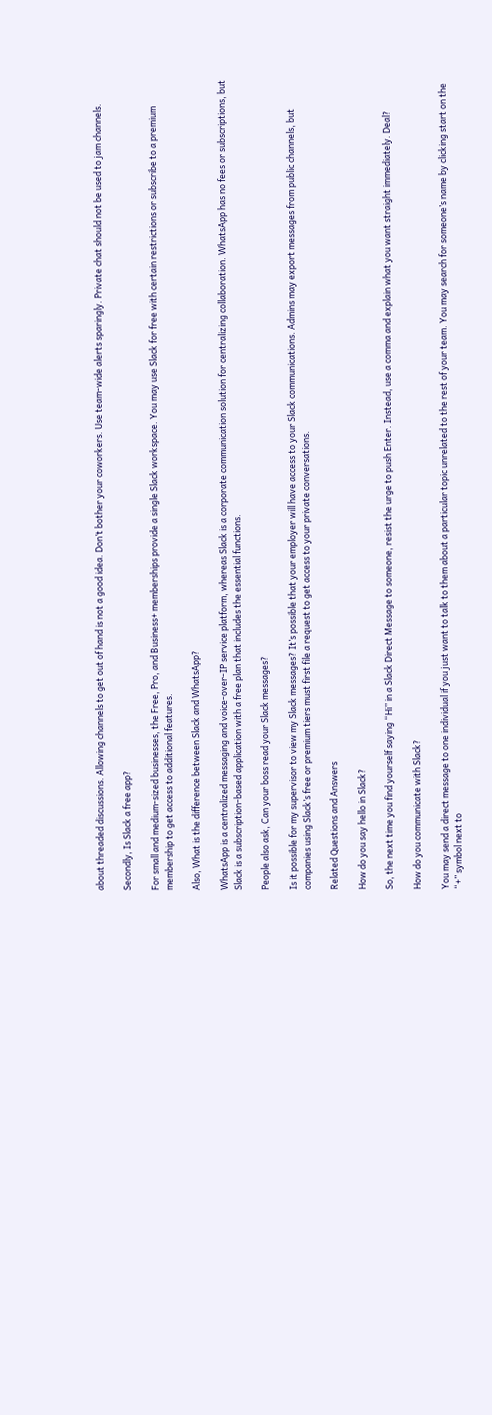about threaded discussions. Allowing channels to get out of hand is not a good idea. Don’t bother your coworkers. Use team-wide alerts sparingly. Private chat should not be used to jam channels.

Secondly, Is Slack a free app?

For small and medium-sized businesses, the Free, Pro, and Business+ memberships provide a single Slack workspace. You may use Slack for free with certain restrictions or subscribe to a premium membership to get access to additional features.

Also, What is the difference between Slack and WhatsApp?

WhatsApp is a centralized messaging and voice-over-IP service platform, whereas Slack is a corporate communication solution for centralizing collaboration. WhatsApp has no fees or subscriptions, but Slack is a subscription-based application with a free plan that includes the essential functions.

People also ask, Can your boss read your Slack messages?

Is it possible for my supervisor to view my Slack messages? It’s possible that your employer will have access to your Slack communications. Admins may export messages from public channels, but companies using Slack’s free or premium tiers must first file a request to get access to your private conversations.

Related Questions and Answers

How do you say hello in Slack?

So, the next time you find yourself saying “Hi” in a Slack Direct Message to someone, resist the urge to push Enter. Instead, use a comma and explain what you want straight immediately. Deal?

How do you communicate with Slack?

You may send a direct message to one individual if you just want to talk to them about a particular topic unrelated to the rest of your team. You may search for someone’s name by clicking start on the “+” symbol next to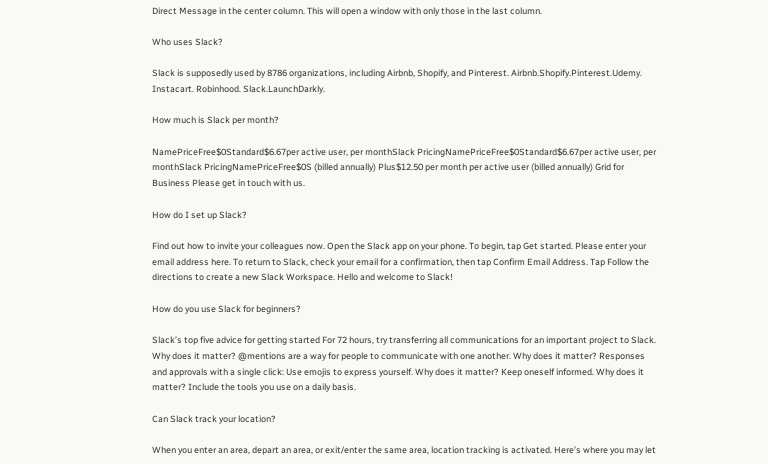Direct Message in the center column. This will open a window with only those in the last column.

Who uses Slack?

Slack is supposedly used by 8786 organizations, including Airbnb, Shopify, and Pinterest. Airbnb.Shopify.Pinterest.Udemy. Instacart. Robinhood. Slack.LaunchDarkly.

How much is Slack per month?

NamePriceFree$0Standard$6.67per active user, per monthSlack PricingNamePriceFree$0Standard$6.67per active user, per monthSlack PricingNamePriceFree$0S (billed annually) Plus$12.50 per month per active user (billed annually) Grid for Business Please get in touch with us.

How do I set up Slack?

Find out how to invite your colleagues now. Open the Slack app on your phone. To begin, tap Get started. Please enter your email address here. To return to Slack, check your email for a confirmation, then tap Confirm Email Address. Tap Follow the directions to create a new Slack Workspace. Hello and welcome to Slack!

How do you use Slack for beginners?

Slack’s top five advice for getting started For 72 hours, try transferring all communications for an important project to Slack. Why does it matter? @mentions are a way for people to communicate with one another. Why does it matter? Responses and approvals with a single click: Use emojis to express yourself. Why does it matter? Keep oneself informed. Why does it matter? Include the tools you use on a daily basis.

Can Slack track your location?

When you enter an area, depart an area, or exit/enter the same area, location tracking is activated. Here’s where you may let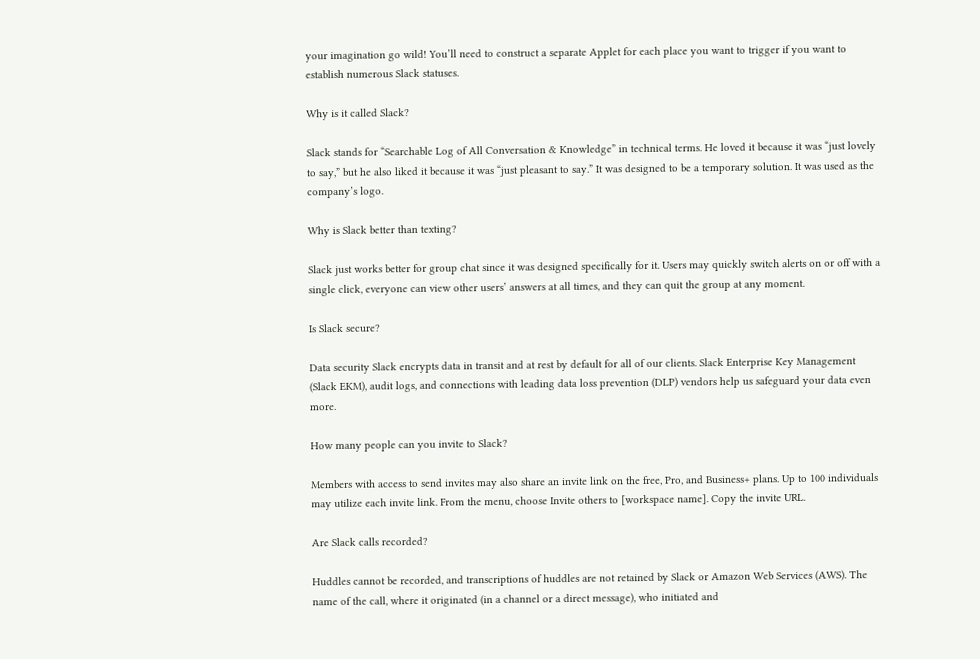your imagination go wild! You’ll need to construct a separate Applet for each place you want to trigger if you want to establish numerous Slack statuses.

Why is it called Slack?

Slack stands for “Searchable Log of All Conversation & Knowledge” in technical terms. He loved it because it was “just lovely to say,” but he also liked it because it was “just pleasant to say.” It was designed to be a temporary solution. It was used as the company’s logo.

Why is Slack better than texting?

Slack just works better for group chat since it was designed specifically for it. Users may quickly switch alerts on or off with a single click, everyone can view other users’ answers at all times, and they can quit the group at any moment.

Is Slack secure?

Data security Slack encrypts data in transit and at rest by default for all of our clients. Slack Enterprise Key Management (Slack EKM), audit logs, and connections with leading data loss prevention (DLP) vendors help us safeguard your data even more.

How many people can you invite to Slack?

Members with access to send invites may also share an invite link on the free, Pro, and Business+ plans. Up to 100 individuals may utilize each invite link. From the menu, choose Invite others to [workspace name]. Copy the invite URL.

Are Slack calls recorded?

Huddles cannot be recorded, and transcriptions of huddles are not retained by Slack or Amazon Web Services (AWS). The name of the call, where it originated (in a channel or a direct message), who initiated and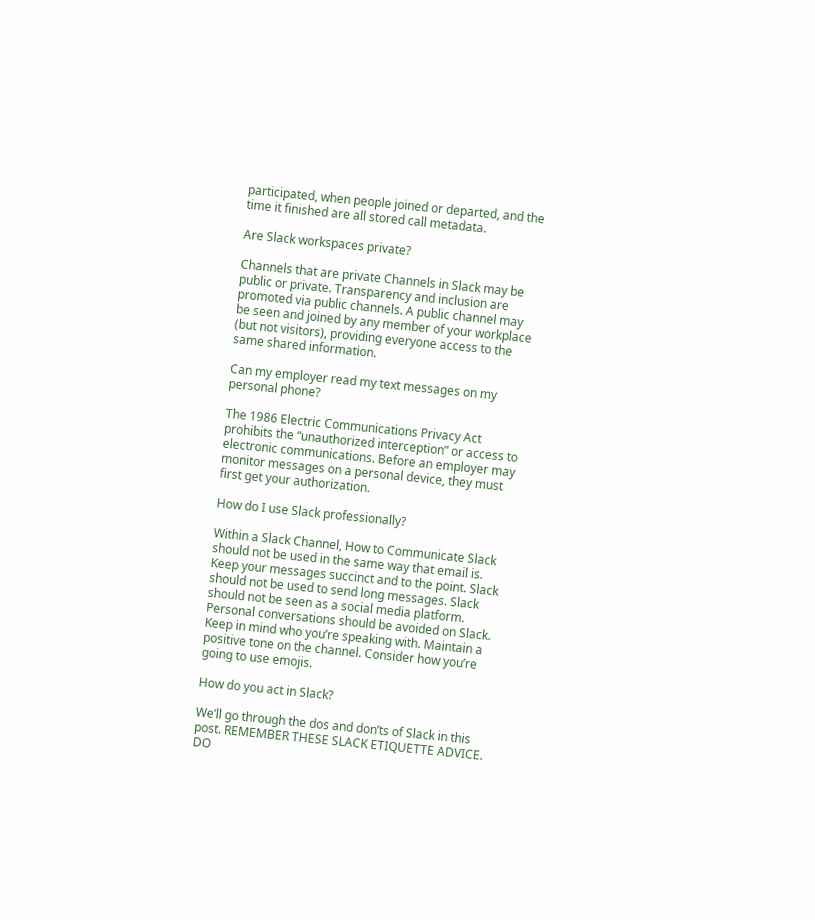participated, when people joined or departed, and the time it finished are all stored call metadata.

Are Slack workspaces private?

Channels that are private Channels in Slack may be public or private. Transparency and inclusion are promoted via public channels. A public channel may be seen and joined by any member of your workplace (but not visitors), providing everyone access to the same shared information.

Can my employer read my text messages on my personal phone?

The 1986 Electric Communications Privacy Act prohibits the “unauthorized interception” or access to electronic communications. Before an employer may monitor messages on a personal device, they must first get your authorization.

How do I use Slack professionally?

Within a Slack Channel, How to Communicate Slack should not be used in the same way that email is. Keep your messages succinct and to the point. Slack should not be used to send long messages. Slack should not be seen as a social media platform. Personal conversations should be avoided on Slack. Keep in mind who you’re speaking with. Maintain a positive tone on the channel. Consider how you’re going to use emojis.

How do you act in Slack?

We’ll go through the dos and don’ts of Slack in this post. REMEMBER THESE SLACK ETIQUETTE ADVICE. DO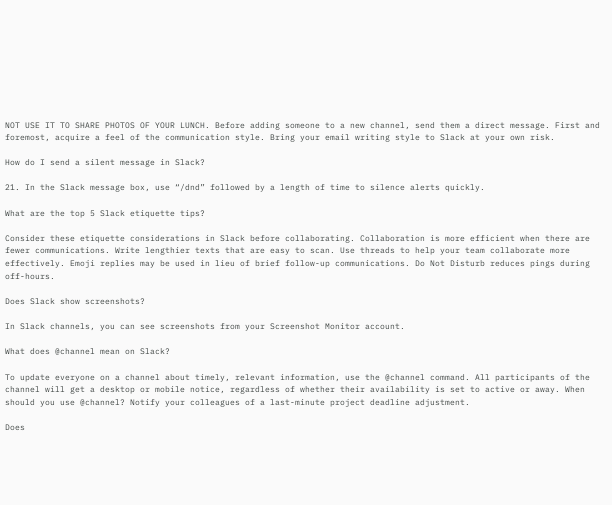NOT USE IT TO SHARE PHOTOS OF YOUR LUNCH. Before adding someone to a new channel, send them a direct message. First and foremost, acquire a feel of the communication style. Bring your email writing style to Slack at your own risk.

How do I send a silent message in Slack?

21. In the Slack message box, use “/dnd” followed by a length of time to silence alerts quickly.

What are the top 5 Slack etiquette tips?

Consider these etiquette considerations in Slack before collaborating. Collaboration is more efficient when there are fewer communications. Write lengthier texts that are easy to scan. Use threads to help your team collaborate more effectively. Emoji replies may be used in lieu of brief follow-up communications. Do Not Disturb reduces pings during off-hours.

Does Slack show screenshots?

In Slack channels, you can see screenshots from your Screenshot Monitor account.

What does @channel mean on Slack?

To update everyone on a channel about timely, relevant information, use the @channel command. All participants of the channel will get a desktop or mobile notice, regardless of whether their availability is set to active or away. When should you use @channel? Notify your colleagues of a last-minute project deadline adjustment.

Does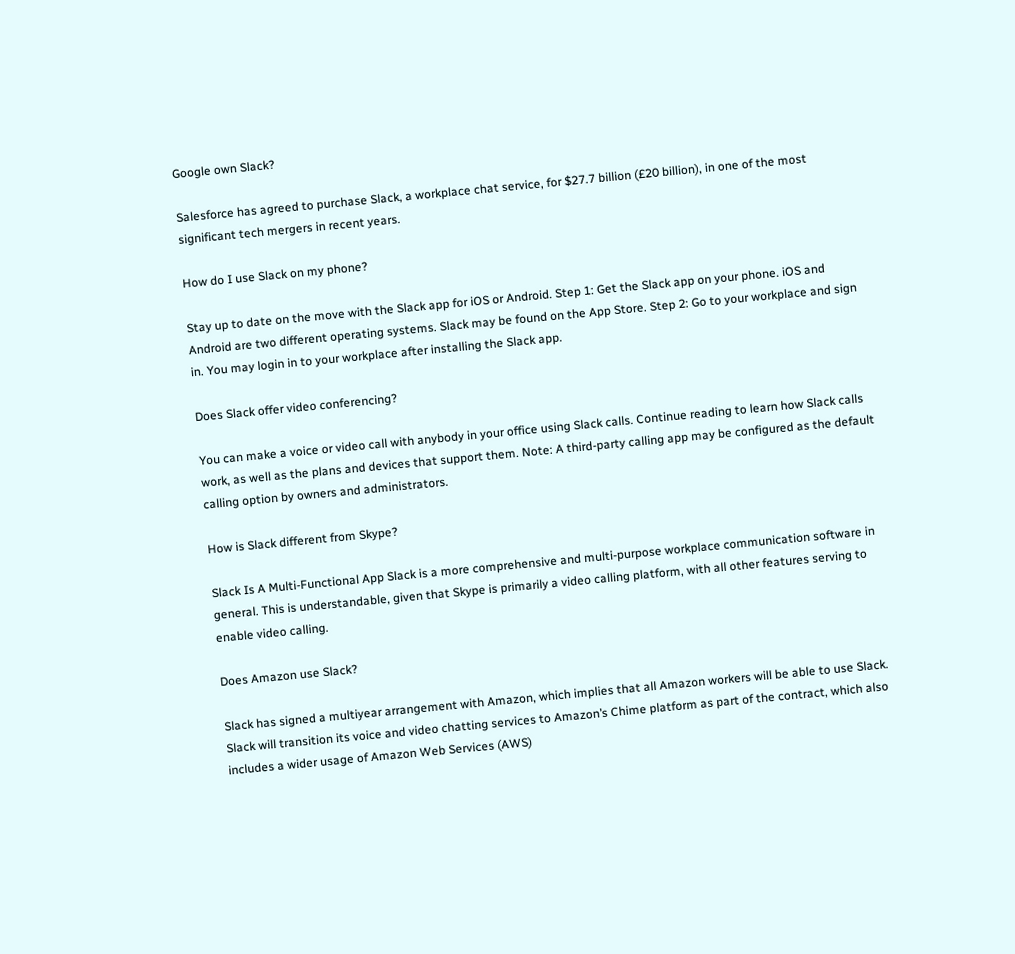Google own Slack?

Salesforce has agreed to purchase Slack, a workplace chat service, for $27.7 billion (£20 billion), in one of the most significant tech mergers in recent years.

How do I use Slack on my phone?

Stay up to date on the move with the Slack app for iOS or Android. Step 1: Get the Slack app on your phone. iOS and Android are two different operating systems. Slack may be found on the App Store. Step 2: Go to your workplace and sign in. You may login in to your workplace after installing the Slack app.

Does Slack offer video conferencing?

You can make a voice or video call with anybody in your office using Slack calls. Continue reading to learn how Slack calls work, as well as the plans and devices that support them. Note: A third-party calling app may be configured as the default calling option by owners and administrators.

How is Slack different from Skype?

Slack Is A Multi-Functional App Slack is a more comprehensive and multi-purpose workplace communication software in general. This is understandable, given that Skype is primarily a video calling platform, with all other features serving to enable video calling.

Does Amazon use Slack?

Slack has signed a multiyear arrangement with Amazon, which implies that all Amazon workers will be able to use Slack. Slack will transition its voice and video chatting services to Amazon’s Chime platform as part of the contract, which also includes a wider usage of Amazon Web Services (AWS)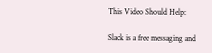This Video Should Help:

Slack is a free messaging and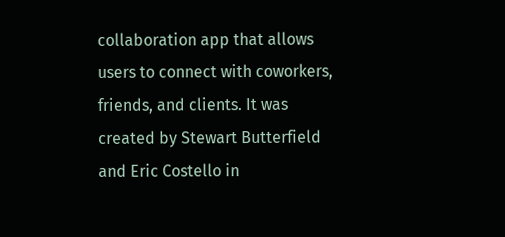collaboration app that allows users to connect with coworkers, friends, and clients. It was created by Stewart Butterfield and Eric Costello in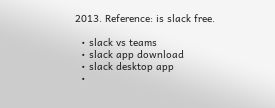2013. Reference: is slack free.

  • slack vs teams
  • slack app download
  • slack desktop app
  •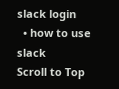slack login
  • how to use slack
Scroll to Top